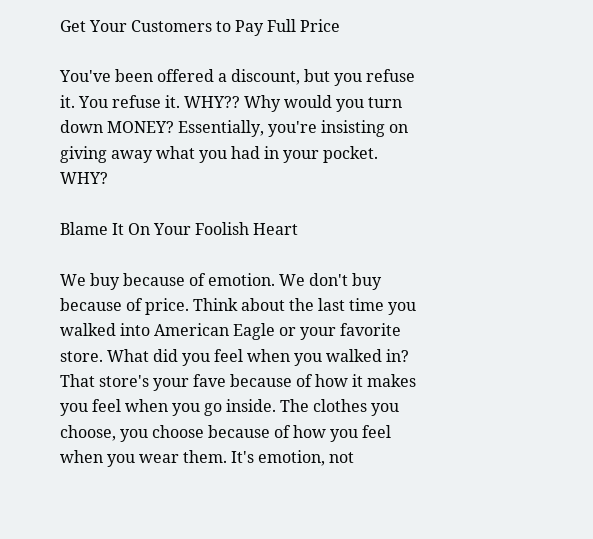Get Your Customers to Pay Full Price

You've been offered a discount, but you refuse it. You refuse it. WHY?? Why would you turn down MONEY? Essentially, you're insisting on giving away what you had in your pocket. WHY?

Blame It On Your Foolish Heart

We buy because of emotion. We don't buy because of price. Think about the last time you walked into American Eagle or your favorite store. What did you feel when you walked in? That store's your fave because of how it makes  you feel when you go inside. The clothes you choose, you choose because of how you feel when you wear them. It's emotion, not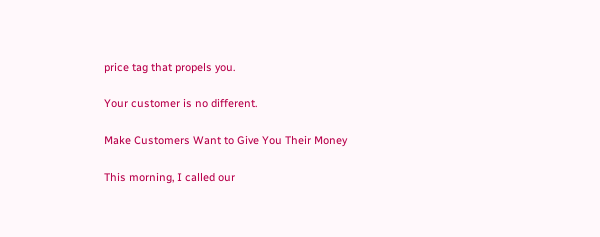price tag that propels you.

Your customer is no different.

Make Customers Want to Give You Their Money

This morning, I called our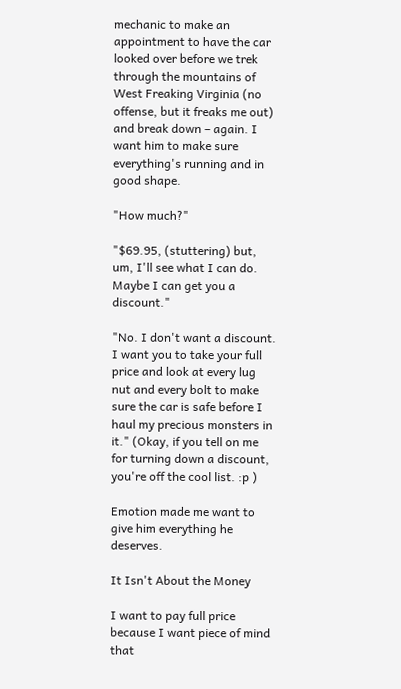mechanic to make an appointment to have the car looked over before we trek through the mountains of West Freaking Virginia (no offense, but it freaks me out) and break down – again. I want him to make sure everything's running and in good shape.

"How much?"

"$69.95, (stuttering) but, um, I'll see what I can do. Maybe I can get you a discount."

"No. I don't want a discount. I want you to take your full price and look at every lug nut and every bolt to make sure the car is safe before I haul my precious monsters in it." (Okay, if you tell on me for turning down a discount, you're off the cool list. :p )

Emotion made me want to give him everything he deserves.

It Isn't About the Money

I want to pay full price because I want piece of mind that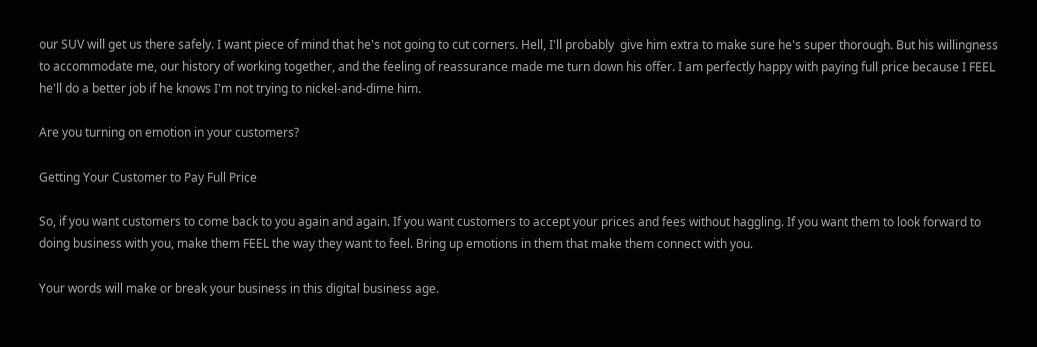our SUV will get us there safely. I want piece of mind that he's not going to cut corners. Hell, I'll probably  give him extra to make sure he's super thorough. But his willingness to accommodate me, our history of working together, and the feeling of reassurance made me turn down his offer. I am perfectly happy with paying full price because I FEEL he'll do a better job if he knows I'm not trying to nickel-and-dime him.

Are you turning on emotion in your customers?

Getting Your Customer to Pay Full Price

So, if you want customers to come back to you again and again. If you want customers to accept your prices and fees without haggling. If you want them to look forward to doing business with you, make them FEEL the way they want to feel. Bring up emotions in them that make them connect with you.

Your words will make or break your business in this digital business age.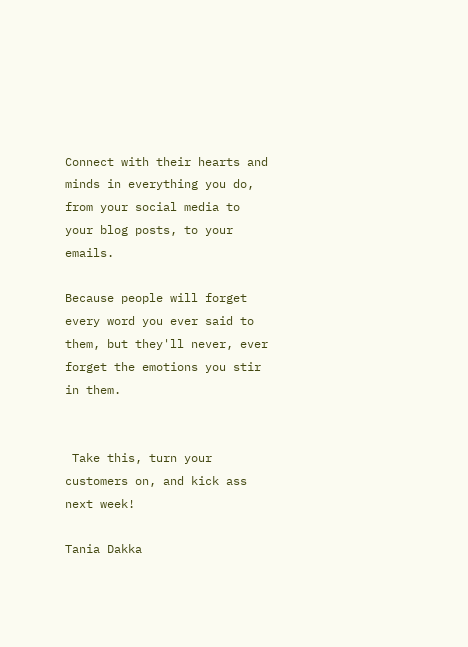Connect with their hearts and minds in everything you do, from your social media to your blog posts, to your emails.

Because people will forget every word you ever said to them, but they'll never, ever forget the emotions you stir in them.


 Take this, turn your customers on, and kick ass next week!

Tania Dakka